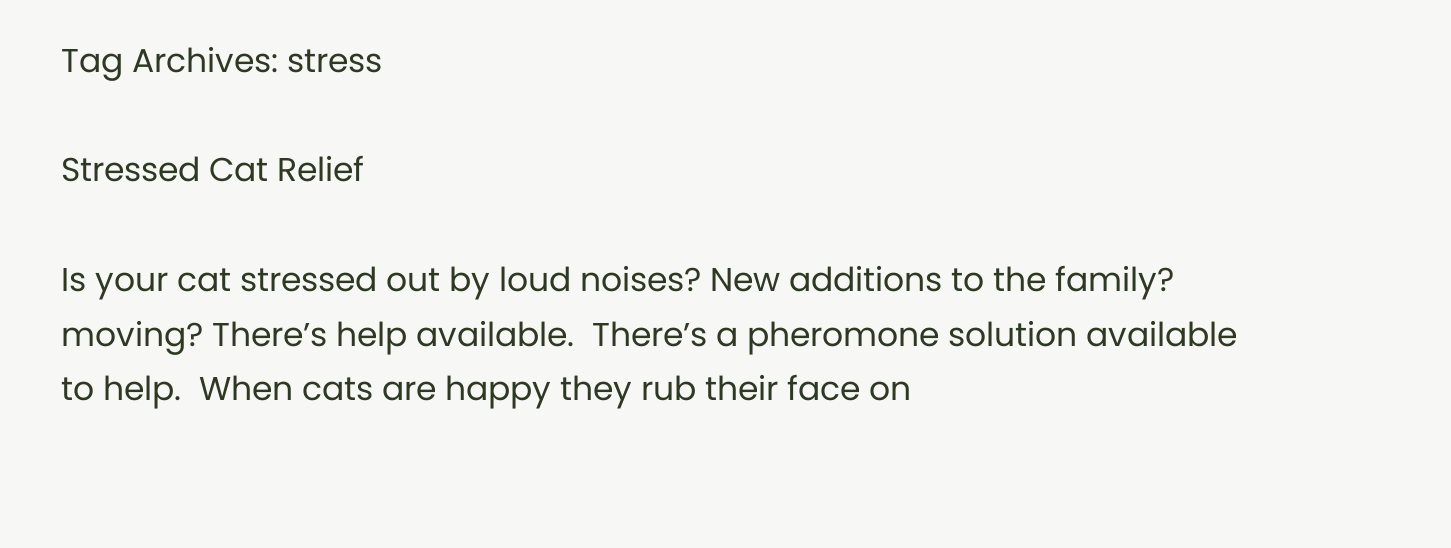Tag Archives: stress

Stressed Cat Relief

Is your cat stressed out by loud noises? New additions to the family? moving? There’s help available.  There’s a pheromone solution available to help.  When cats are happy they rub their face on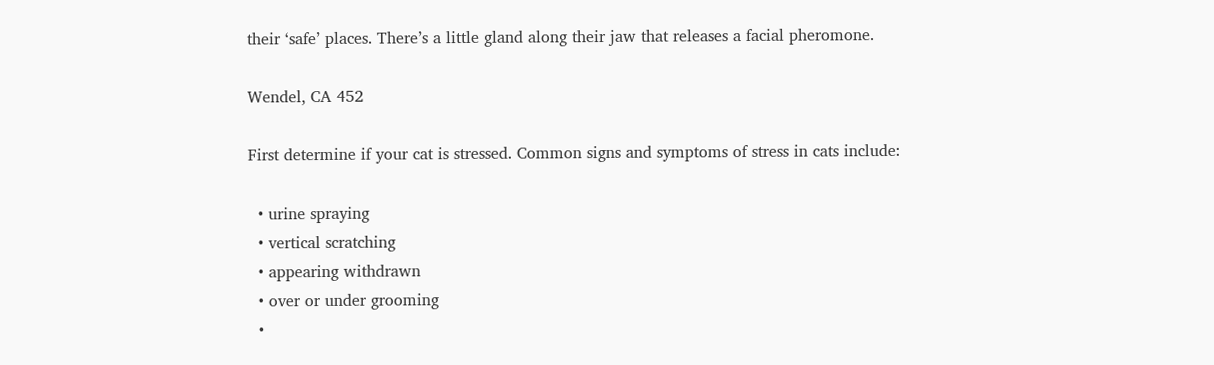their ‘safe’ places. There’s a little gland along their jaw that releases a facial pheromone.

Wendel, CA 452

First determine if your cat is stressed. Common signs and symptoms of stress in cats include:

  • urine spraying
  • vertical scratching
  • appearing withdrawn
  • over or under grooming
  •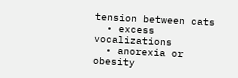tension between cats
  • excess vocalizations
  • anorexia or obesity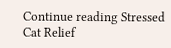Continue reading Stressed Cat Relief